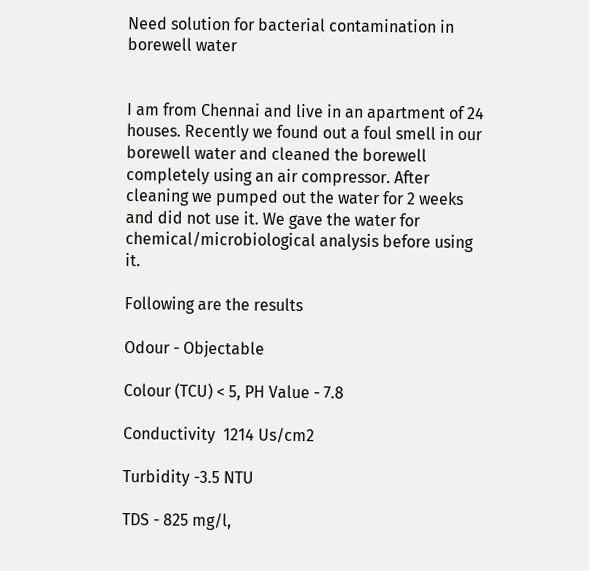Need solution for bacterial contamination in borewell water


I am from Chennai and live in an apartment of 24 houses. Recently we found out a foul smell in our borewell water and cleaned the borewell completely using an air compressor. After cleaning we pumped out the water for 2 weeks and did not use it. We gave the water for chemical/microbiological analysis before using it.

Following are the results

Odour - Objectable

Colour (TCU) < 5, PH Value - 7.8

Conductivity  1214 Us/cm2

Turbidity -3.5 NTU

TDS - 825 mg/l,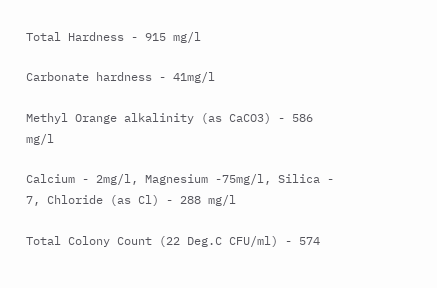Total Hardness - 915 mg/l

Carbonate hardness - 41mg/l

Methyl Orange alkalinity (as CaCO3) - 586 mg/l

Calcium - 2mg/l, Magnesium -75mg/l, Silica - 7, Chloride (as Cl) - 288 mg/l

Total Colony Count (22 Deg.C CFU/ml) - 574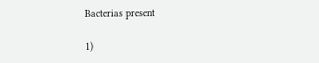Bacterias present

1)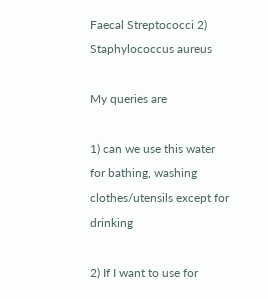Faecal Streptococci 2) Staphylococcus aureus

My queries are

1) can we use this water for bathing, washing clothes/utensils except for drinking

2) If I want to use for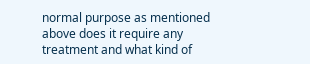normal purpose as mentioned above does it require any treatment and what kind of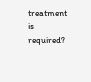treatment is required?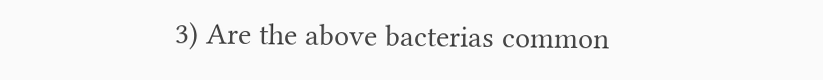3) Are the above bacterias common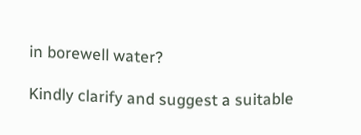in borewell water?

Kindly clarify and suggest a suitable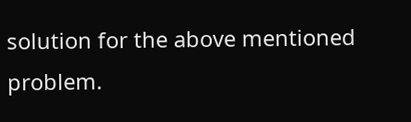solution for the above mentioned problem.